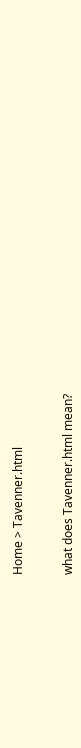Home > Tavenner.html


what does Tavenner.html mean?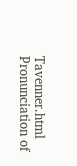Tavenner.html Pronunciation of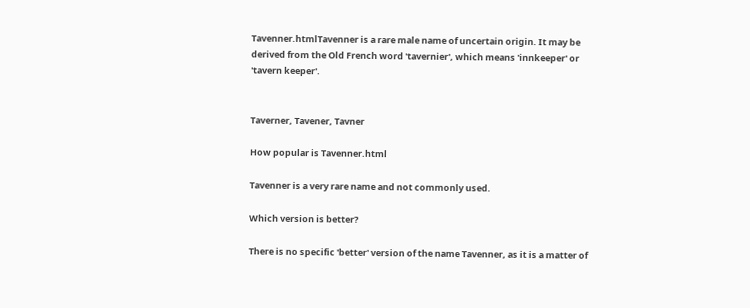Tavenner.htmlTavenner is a rare male name of uncertain origin. It may be derived from the Old French word 'tavernier', which means 'innkeeper' or 'tavern keeper'.


Taverner, Tavener, Tavner

How popular is Tavenner.html

Tavenner is a very rare name and not commonly used.

Which version is better?

There is no specific 'better' version of the name Tavenner, as it is a matter of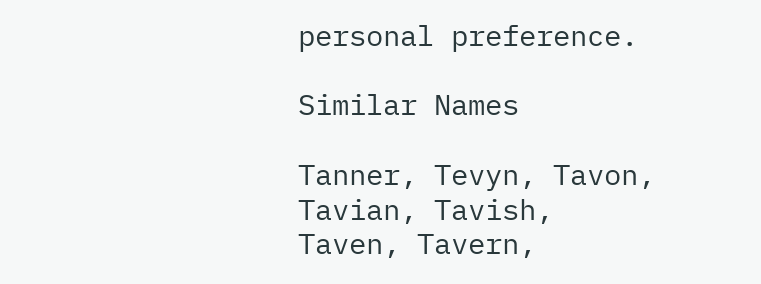personal preference.

Similar Names

Tanner, Tevyn, Tavon, Tavian, Tavish, Taven, Tavern,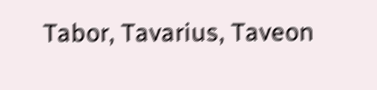Tabor, Tavarius, Taveon